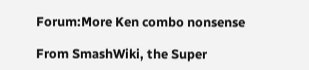Forum:More Ken combo nonsense

From SmashWiki, the Super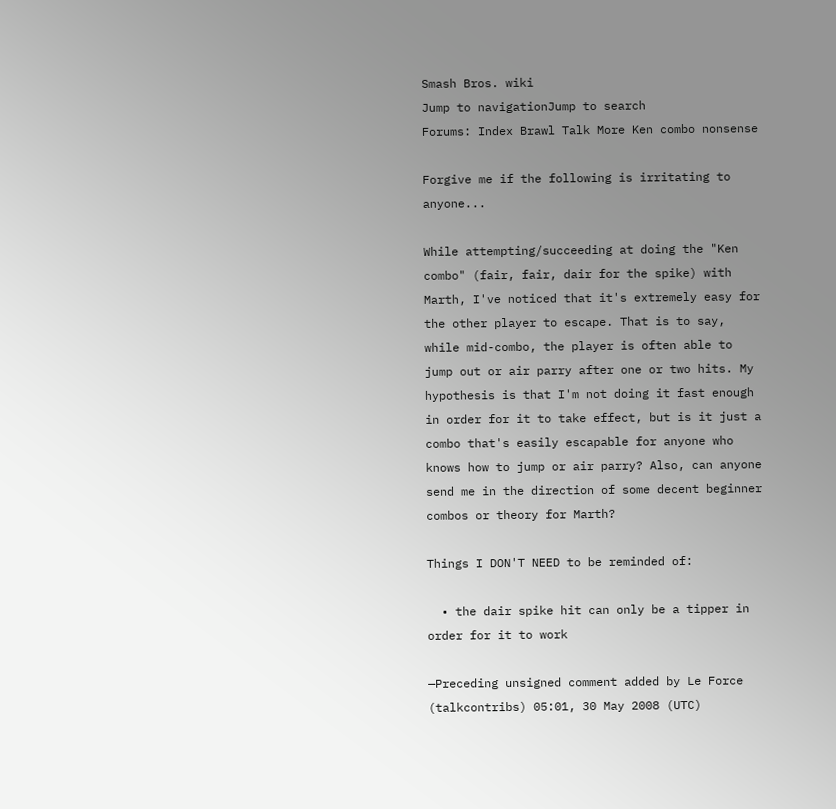Smash Bros. wiki
Jump to navigationJump to search
Forums: Index Brawl Talk More Ken combo nonsense

Forgive me if the following is irritating to anyone...

While attempting/succeeding at doing the "Ken combo" (fair, fair, dair for the spike) with Marth, I've noticed that it's extremely easy for the other player to escape. That is to say, while mid-combo, the player is often able to jump out or air parry after one or two hits. My hypothesis is that I'm not doing it fast enough in order for it to take effect, but is it just a combo that's easily escapable for anyone who knows how to jump or air parry? Also, can anyone send me in the direction of some decent beginner combos or theory for Marth?

Things I DON'T NEED to be reminded of:

  • the dair spike hit can only be a tipper in order for it to work

—Preceding unsigned comment added by Le Force (talkcontribs) 05:01, 30 May 2008 (UTC)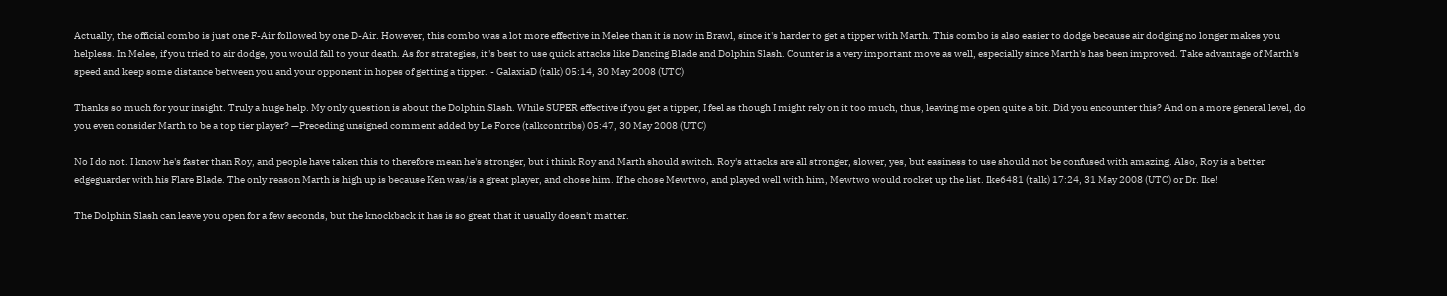Actually, the official combo is just one F-Air followed by one D-Air. However, this combo was a lot more effective in Melee than it is now in Brawl, since it's harder to get a tipper with Marth. This combo is also easier to dodge because air dodging no longer makes you helpless. In Melee, if you tried to air dodge, you would fall to your death. As for strategies, it's best to use quick attacks like Dancing Blade and Dolphin Slash. Counter is a very important move as well, especially since Marth's has been improved. Take advantage of Marth's speed and keep some distance between you and your opponent in hopes of getting a tipper. - GalaxiaD (talk) 05:14, 30 May 2008 (UTC)

Thanks so much for your insight. Truly a huge help. My only question is about the Dolphin Slash. While SUPER effective if you get a tipper, I feel as though I might rely on it too much, thus, leaving me open quite a bit. Did you encounter this? And on a more general level, do you even consider Marth to be a top tier player? —Preceding unsigned comment added by Le Force (talkcontribs) 05:47, 30 May 2008 (UTC)

No I do not. I know he's faster than Roy, and people have taken this to therefore mean he's stronger, but i think Roy and Marth should switch. Roy's attacks are all stronger, slower, yes, but easiness to use should not be confused with amazing. Also, Roy is a better edgeguarder with his Flare Blade. The only reason Marth is high up is because Ken was/is a great player, and chose him. If he chose Mewtwo, and played well with him, Mewtwo would rocket up the list. Ike6481 (talk) 17:24, 31 May 2008 (UTC) or Dr. Ike!

The Dolphin Slash can leave you open for a few seconds, but the knockback it has is so great that it usually doesn't matter.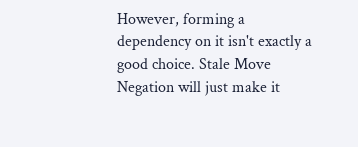However, forming a dependency on it isn't exactly a good choice. Stale Move Negation will just make it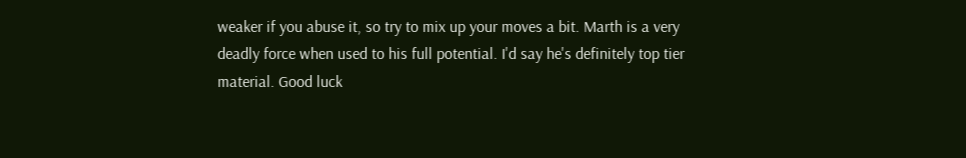weaker if you abuse it, so try to mix up your moves a bit. Marth is a very deadly force when used to his full potential. I'd say he's definitely top tier material. Good luck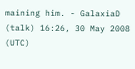maining him. - GalaxiaD (talk) 16:26, 30 May 2008 (UTC)